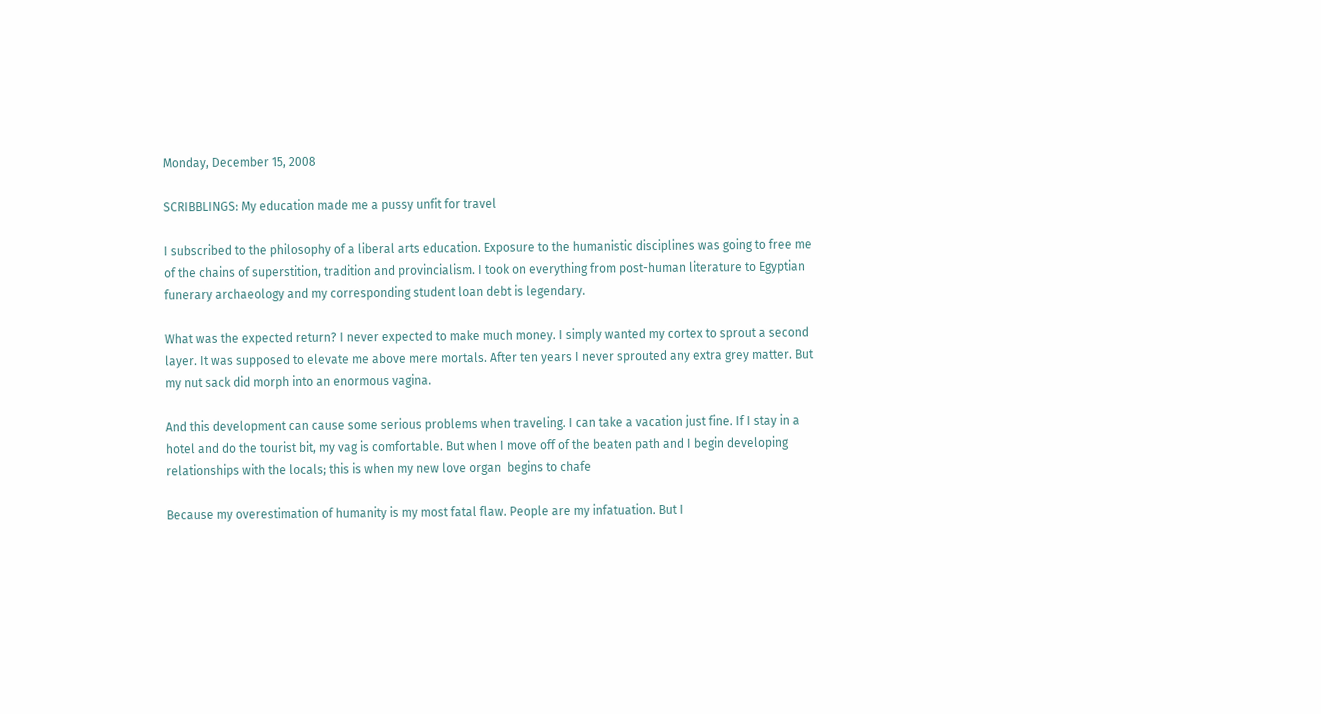Monday, December 15, 2008

SCRIBBLINGS: My education made me a pussy unfit for travel

I subscribed to the philosophy of a liberal arts education. Exposure to the humanistic disciplines was going to free me of the chains of superstition, tradition and provincialism. I took on everything from post-human literature to Egyptian funerary archaeology and my corresponding student loan debt is legendary.

What was the expected return? I never expected to make much money. I simply wanted my cortex to sprout a second layer. It was supposed to elevate me above mere mortals. After ten years I never sprouted any extra grey matter. But my nut sack did morph into an enormous vagina.

And this development can cause some serious problems when traveling. I can take a vacation just fine. If I stay in a hotel and do the tourist bit, my vag is comfortable. But when I move off of the beaten path and I begin developing relationships with the locals; this is when my new love organ  begins to chafe

Because my overestimation of humanity is my most fatal flaw. People are my infatuation. But I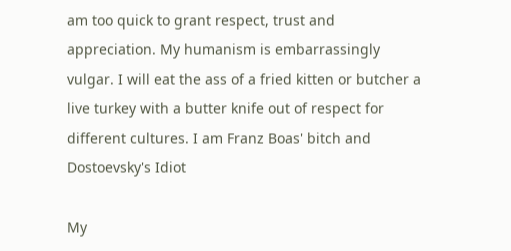am too quick to grant respect, trust and appreciation. My humanism is embarrassingly vulgar. I will eat the ass of a fried kitten or butcher a live turkey with a butter knife out of respect for different cultures. I am Franz Boas' bitch and Dostoevsky's Idiot

My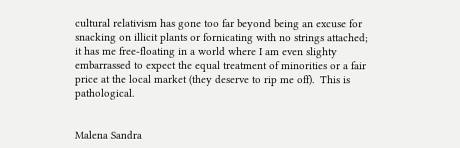cultural relativism has gone too far beyond being an excuse for snacking on illicit plants or fornicating with no strings attached; it has me free-floating in a world where I am even slighty embarrassed to expect the equal treatment of minorities or a fair price at the local market (they deserve to rip me off).  This is pathological.


Malena Sandra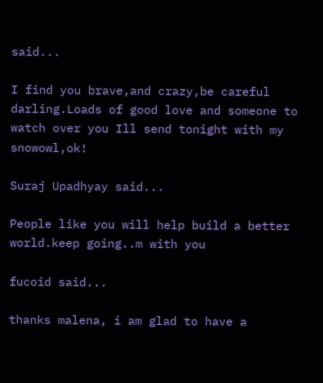said...

I find you brave,and crazy,be careful darling.Loads of good love and someone to watch over you Ill send tonight with my snowowl,ok!

Suraj Upadhyay said...

People like you will help build a better world.keep going..m with you

fucoid said...

thanks malena, i am glad to have a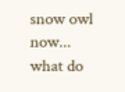snow owl now... what do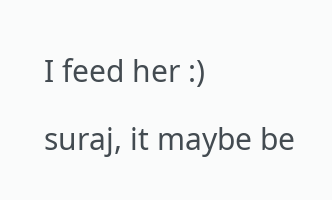I feed her :)

suraj, it maybe be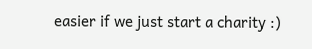easier if we just start a charity :)